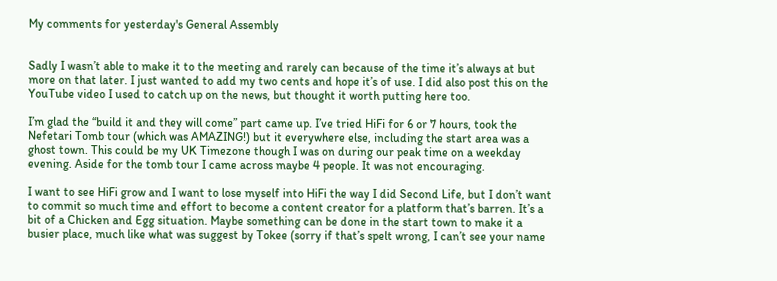My comments for yesterday's General Assembly


Sadly I wasn’t able to make it to the meeting and rarely can because of the time it’s always at but more on that later. I just wanted to add my two cents and hope it’s of use. I did also post this on the YouTube video I used to catch up on the news, but thought it worth putting here too.

I’m glad the “build it and they will come” part came up. I’ve tried HiFi for 6 or 7 hours, took the Nefetari Tomb tour (which was AMAZING!) but it everywhere else, including the start area was a ghost town. This could be my UK Timezone though I was on during our peak time on a weekday evening. Aside for the tomb tour I came across maybe 4 people. It was not encouraging.

I want to see HiFi grow and I want to lose myself into HiFi the way I did Second Life, but I don’t want to commit so much time and effort to become a content creator for a platform that’s barren. It’s a bit of a Chicken and Egg situation. Maybe something can be done in the start town to make it a busier place, much like what was suggest by Tokee (sorry if that’s spelt wrong, I can’t see your name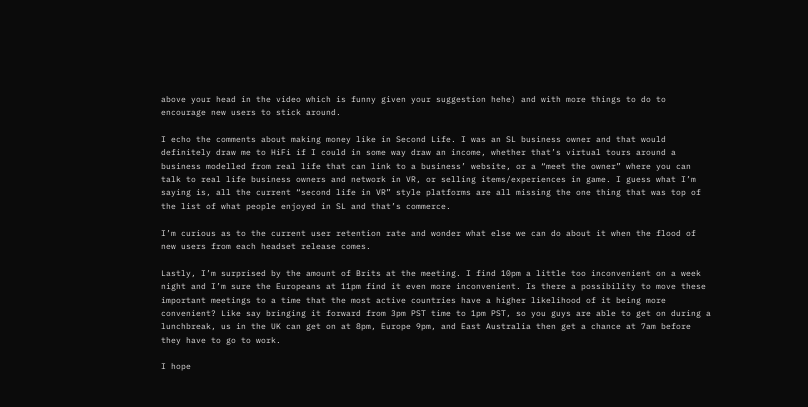above your head in the video which is funny given your suggestion hehe) and with more things to do to encourage new users to stick around.

I echo the comments about making money like in Second Life. I was an SL business owner and that would definitely draw me to HiFi if I could in some way draw an income, whether that’s virtual tours around a business modelled from real life that can link to a business’ website, or a “meet the owner” where you can talk to real life business owners and network in VR, or selling items/experiences in game. I guess what I’m saying is, all the current “second life in VR” style platforms are all missing the one thing that was top of the list of what people enjoyed in SL and that’s commerce.

I’m curious as to the current user retention rate and wonder what else we can do about it when the flood of new users from each headset release comes.

Lastly, I’m surprised by the amount of Brits at the meeting. I find 10pm a little too inconvenient on a week night and I’m sure the Europeans at 11pm find it even more inconvenient. Is there a possibility to move these important meetings to a time that the most active countries have a higher likelihood of it being more convenient? Like say bringing it forward from 3pm PST time to 1pm PST, so you guys are able to get on during a lunchbreak, us in the UK can get on at 8pm, Europe 9pm, and East Australia then get a chance at 7am before they have to go to work.

I hope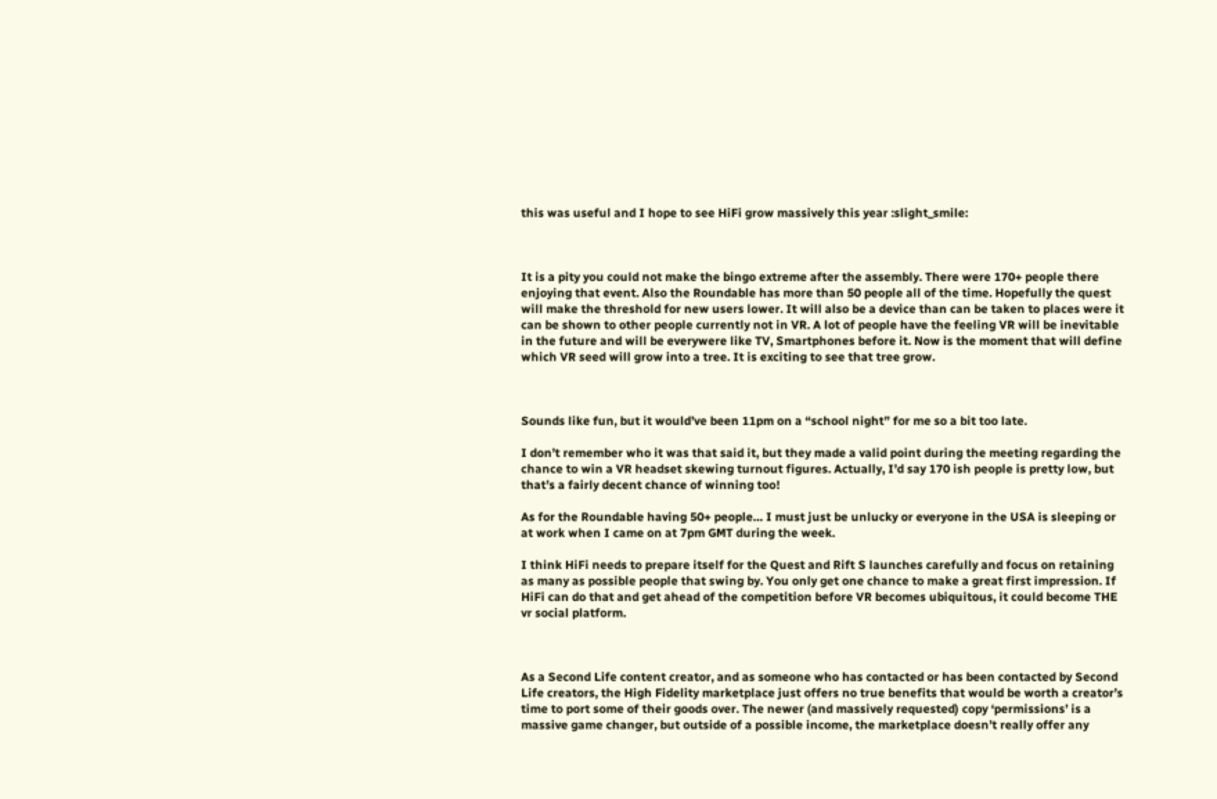this was useful and I hope to see HiFi grow massively this year :slight_smile:



It is a pity you could not make the bingo extreme after the assembly. There were 170+ people there enjoying that event. Also the Roundable has more than 50 people all of the time. Hopefully the quest will make the threshold for new users lower. It will also be a device than can be taken to places were it can be shown to other people currently not in VR. A lot of people have the feeling VR will be inevitable in the future and will be everywere like TV, Smartphones before it. Now is the moment that will define which VR seed will grow into a tree. It is exciting to see that tree grow.



Sounds like fun, but it would’ve been 11pm on a “school night” for me so a bit too late.

I don’t remember who it was that said it, but they made a valid point during the meeting regarding the chance to win a VR headset skewing turnout figures. Actually, I’d say 170 ish people is pretty low, but that’s a fairly decent chance of winning too!

As for the Roundable having 50+ people… I must just be unlucky or everyone in the USA is sleeping or at work when I came on at 7pm GMT during the week.

I think HiFi needs to prepare itself for the Quest and Rift S launches carefully and focus on retaining as many as possible people that swing by. You only get one chance to make a great first impression. If HiFi can do that and get ahead of the competition before VR becomes ubiquitous, it could become THE vr social platform.



As a Second Life content creator, and as someone who has contacted or has been contacted by Second Life creators, the High Fidelity marketplace just offers no true benefits that would be worth a creator’s time to port some of their goods over. The newer (and massively requested) copy ‘permissions’ is a massive game changer, but outside of a possible income, the marketplace doesn’t really offer any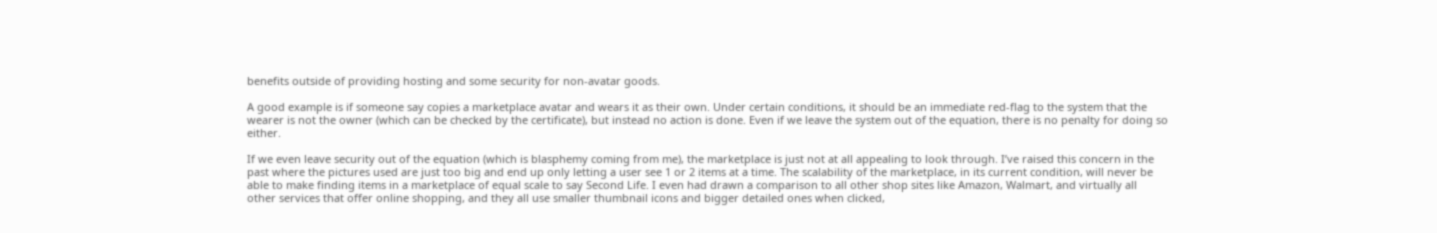benefits outside of providing hosting and some security for non-avatar goods.

A good example is if someone say copies a marketplace avatar and wears it as their own. Under certain conditions, it should be an immediate red-flag to the system that the wearer is not the owner (which can be checked by the certificate), but instead no action is done. Even if we leave the system out of the equation, there is no penalty for doing so either.

If we even leave security out of the equation (which is blasphemy coming from me), the marketplace is just not at all appealing to look through. I’ve raised this concern in the past where the pictures used are just too big and end up only letting a user see 1 or 2 items at a time. The scalability of the marketplace, in its current condition, will never be able to make finding items in a marketplace of equal scale to say Second Life. I even had drawn a comparison to all other shop sites like Amazon, Walmart, and virtually all other services that offer online shopping, and they all use smaller thumbnail icons and bigger detailed ones when clicked,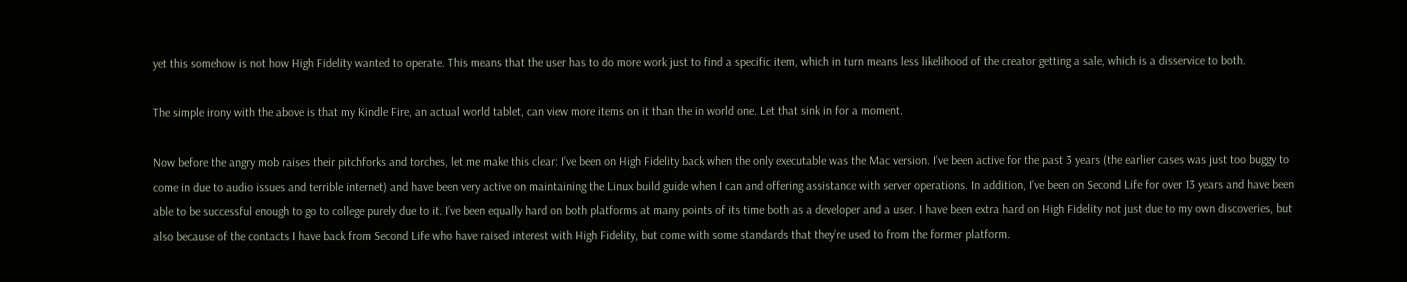yet this somehow is not how High Fidelity wanted to operate. This means that the user has to do more work just to find a specific item, which in turn means less likelihood of the creator getting a sale, which is a disservice to both.

The simple irony with the above is that my Kindle Fire, an actual world tablet, can view more items on it than the in world one. Let that sink in for a moment.

Now before the angry mob raises their pitchforks and torches, let me make this clear: I’ve been on High Fidelity back when the only executable was the Mac version. I’ve been active for the past 3 years (the earlier cases was just too buggy to come in due to audio issues and terrible internet) and have been very active on maintaining the Linux build guide when I can and offering assistance with server operations. In addition, I’ve been on Second Life for over 13 years and have been able to be successful enough to go to college purely due to it. I’ve been equally hard on both platforms at many points of its time both as a developer and a user. I have been extra hard on High Fidelity not just due to my own discoveries, but also because of the contacts I have back from Second Life who have raised interest with High Fidelity, but come with some standards that they’re used to from the former platform.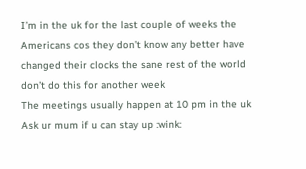I’m in the uk for the last couple of weeks the Americans cos they don’t know any better have changed their clocks the sane rest of the world don’t do this for another week
The meetings usually happen at 10 pm in the uk
Ask ur mum if u can stay up :wink: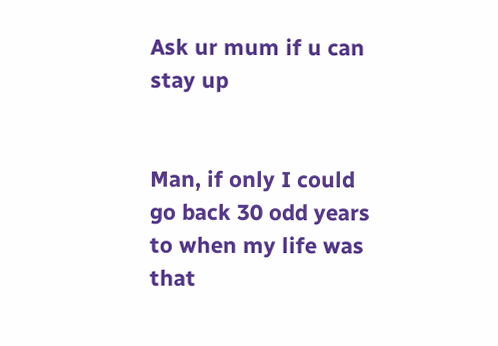Ask ur mum if u can stay up


Man, if only I could go back 30 odd years to when my life was that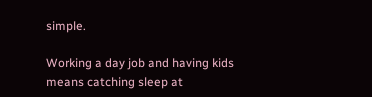simple.

Working a day job and having kids means catching sleep at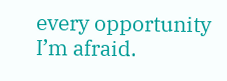every opportunity I’m afraid.